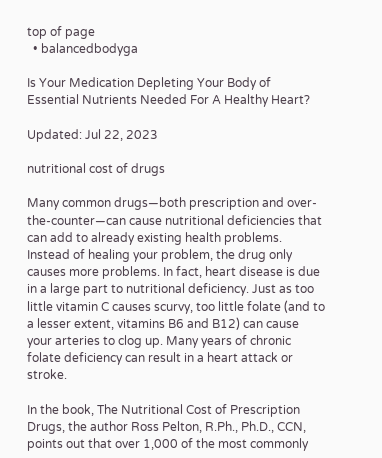top of page
  • balancedbodyga

Is Your Medication Depleting Your Body of Essential Nutrients Needed For A Healthy Heart?

Updated: Jul 22, 2023

nutritional cost of drugs

Many common drugs—both prescription and over-the-counter—can cause nutritional deficiencies that can add to already existing health problems. Instead of healing your problem, the drug only causes more problems. In fact, heart disease is due in a large part to nutritional deficiency. Just as too little vitamin C causes scurvy, too little folate (and to a lesser extent, vitamins B6 and B12) can cause your arteries to clog up. Many years of chronic folate deficiency can result in a heart attack or stroke.

In the book, The Nutritional Cost of Prescription Drugs, the author Ross Pelton, R.Ph., Ph.D., CCN, points out that over 1,000 of the most commonly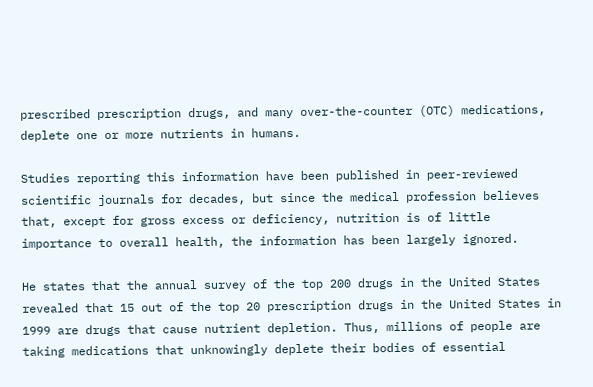prescribed prescription drugs, and many over-the-counter (OTC) medications, deplete one or more nutrients in humans.

Studies reporting this information have been published in peer-reviewed scientific journals for decades, but since the medical profession believes that, except for gross excess or deficiency, nutrition is of little importance to overall health, the information has been largely ignored.

He states that the annual survey of the top 200 drugs in the United States revealed that 15 out of the top 20 prescription drugs in the United States in 1999 are drugs that cause nutrient depletion. Thus, millions of people are taking medications that unknowingly deplete their bodies of essential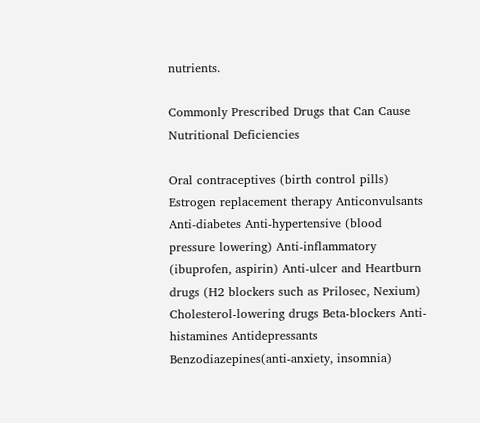nutrients.

Commonly Prescribed Drugs that Can Cause Nutritional Deficiencies

Oral contraceptives (birth control pills) Estrogen replacement therapy Anticonvulsants Anti-diabetes Anti-hypertensive (blood pressure lowering) Anti-inflammatory (ibuprofen, aspirin) Anti-ulcer and Heartburn drugs (H2 blockers such as Prilosec, Nexium) Cholesterol-lowering drugs Beta-blockers Anti-histamines Antidepressants Benzodiazepines(anti-anxiety, insomnia)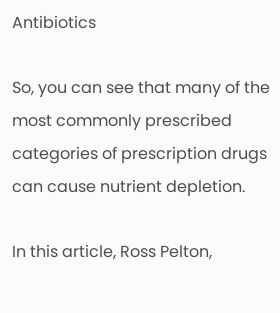Antibiotics

So, you can see that many of the most commonly prescribed categories of prescription drugs can cause nutrient depletion.

In this article, Ross Pelton,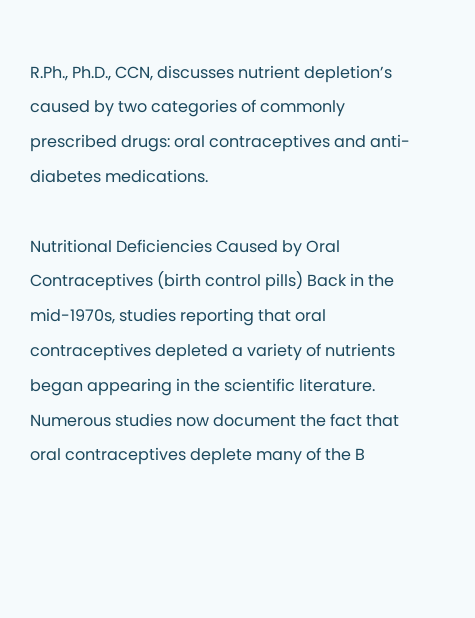R.Ph., Ph.D., CCN, discusses nutrient depletion’s caused by two categories of commonly prescribed drugs: oral contraceptives and anti-diabetes medications.

Nutritional Deficiencies Caused by Oral Contraceptives (birth control pills) Back in the mid-1970s, studies reporting that oral contraceptives depleted a variety of nutrients began appearing in the scientific literature. Numerous studies now document the fact that oral contraceptives deplete many of the B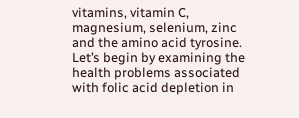vitamins, vitamin C, magnesium, selenium, zinc and the amino acid tyrosine.
Let’s begin by examining the health problems associated with folic acid depletion in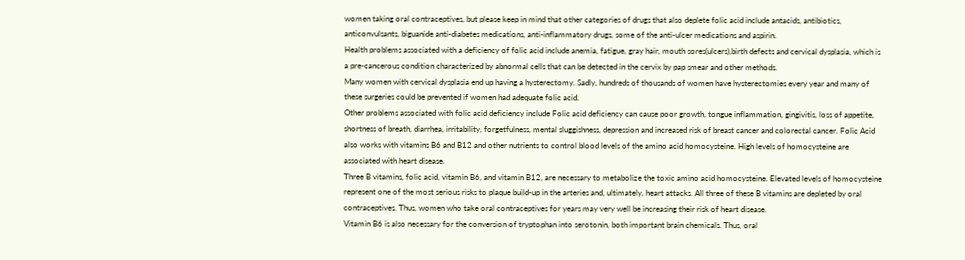women taking oral contraceptives, but please keep in mind that other categories of drugs that also deplete folic acid include antacids, antibiotics, anticonvulsants, biguanide anti-diabetes medications, anti-inflammatory drugs, some of the anti-ulcer medications and aspirin.
Health problems associated with a deficiency of folic acid include anemia, fatigue, gray hair, mouth sores(ulcers),birth defects and cervical dysplasia, which is a pre-cancerous condition characterized by abnormal cells that can be detected in the cervix by pap smear and other methods.
Many women with cervical dysplasia end up having a hysterectomy. Sadly, hundreds of thousands of women have hysterectomies every year and many of these surgeries could be prevented if women had adequate folic acid.
Other problems associated with folic acid deficiency include Folic acid deficiency can cause poor growth, tongue inflammation, gingivitis, loss of appetite, shortness of breath, diarrhea, irritability, forgetfulness, mental sluggishness, depression and increased risk of breast cancer and colorectal cancer. Folic Acid also works with vitamins B6 and B12 and other nutrients to control blood levels of the amino acid homocysteine. High levels of homocysteine are associated with heart disease.
Three B vitamins, folic acid, vitamin B6, and vitamin B12, are necessary to metabolize the toxic amino acid homocysteine. Elevated levels of homocysteine represent one of the most serious risks to plaque build-up in the arteries and, ultimately, heart attacks. All three of these B vitamins are depleted by oral contraceptives. Thus, women who take oral contraceptives for years may very well be increasing their risk of heart disease.
Vitamin B6 is also necessary for the conversion of tryptophan into serotonin, both important brain chemicals. Thus, oral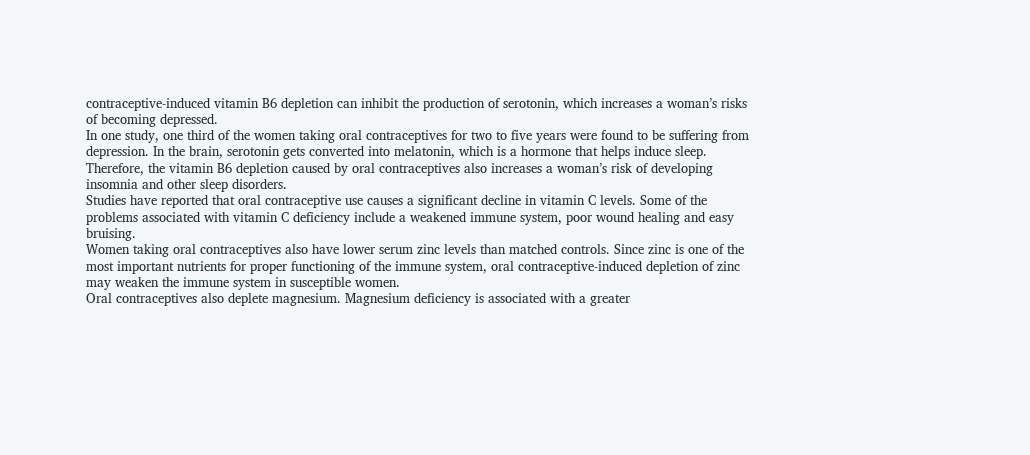contraceptive-induced vitamin B6 depletion can inhibit the production of serotonin, which increases a woman’s risks of becoming depressed.
In one study, one third of the women taking oral contraceptives for two to five years were found to be suffering from depression. In the brain, serotonin gets converted into melatonin, which is a hormone that helps induce sleep.
Therefore, the vitamin B6 depletion caused by oral contraceptives also increases a woman’s risk of developing insomnia and other sleep disorders.
Studies have reported that oral contraceptive use causes a significant decline in vitamin C levels. Some of the problems associated with vitamin C deficiency include a weakened immune system, poor wound healing and easy bruising.
Women taking oral contraceptives also have lower serum zinc levels than matched controls. Since zinc is one of the most important nutrients for proper functioning of the immune system, oral contraceptive-induced depletion of zinc may weaken the immune system in susceptible women.
Oral contraceptives also deplete magnesium. Magnesium deficiency is associated with a greater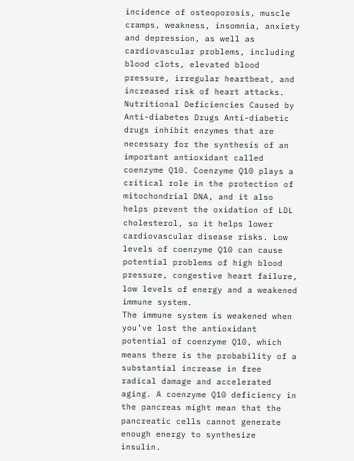incidence of osteoporosis, muscle cramps, weakness, insomnia, anxiety and depression, as well as cardiovascular problems, including blood clots, elevated blood pressure, irregular heartbeat, and increased risk of heart attacks.
Nutritional Deficiencies Caused by Anti-diabetes Drugs Anti-diabetic drugs inhibit enzymes that are necessary for the synthesis of an important antioxidant called coenzyme Q10. Coenzyme Q10 plays a critical role in the protection of mitochondrial DNA, and it also helps prevent the oxidation of LDL cholesterol, so it helps lower cardiovascular disease risks. Low levels of coenzyme Q10 can cause potential problems of high blood pressure, congestive heart failure, low levels of energy and a weakened immune system.
The immune system is weakened when you’ve lost the antioxidant potential of coenzyme Q10, which means there is the probability of a substantial increase in free radical damage and accelerated aging. A coenzyme Q10 deficiency in the pancreas might mean that the pancreatic cells cannot generate enough energy to synthesize insulin.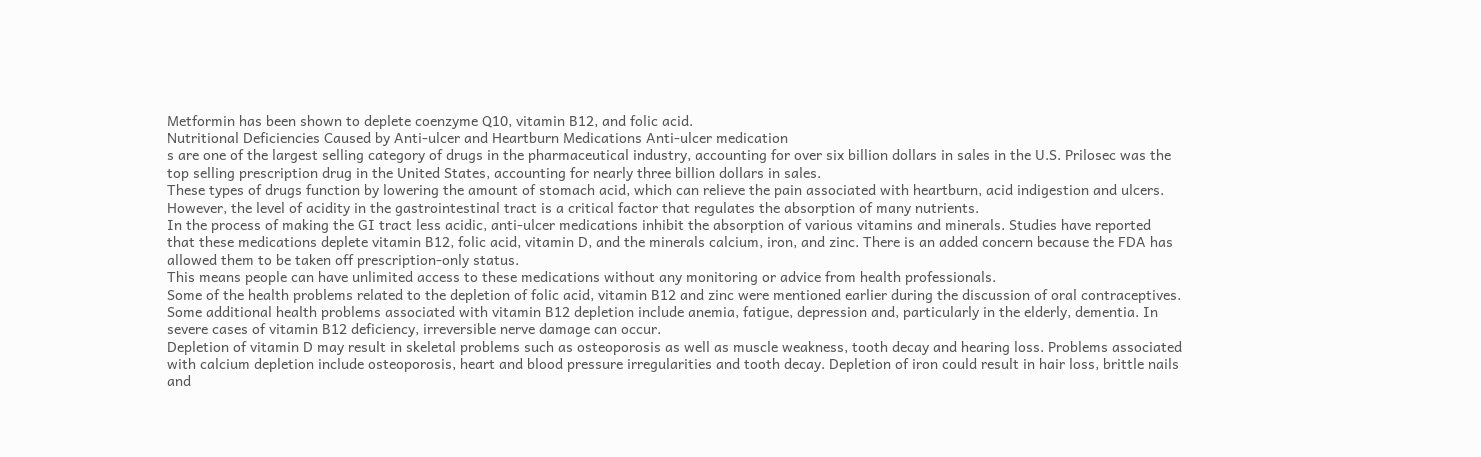Metformin has been shown to deplete coenzyme Q10, vitamin B12, and folic acid.
Nutritional Deficiencies Caused by Anti-ulcer and Heartburn Medications Anti-ulcer medication
s are one of the largest selling category of drugs in the pharmaceutical industry, accounting for over six billion dollars in sales in the U.S. Prilosec was the top selling prescription drug in the United States, accounting for nearly three billion dollars in sales.
These types of drugs function by lowering the amount of stomach acid, which can relieve the pain associated with heartburn, acid indigestion and ulcers. However, the level of acidity in the gastrointestinal tract is a critical factor that regulates the absorption of many nutrients.
In the process of making the GI tract less acidic, anti-ulcer medications inhibit the absorption of various vitamins and minerals. Studies have reported that these medications deplete vitamin B12, folic acid, vitamin D, and the minerals calcium, iron, and zinc. There is an added concern because the FDA has allowed them to be taken off prescription-only status.
This means people can have unlimited access to these medications without any monitoring or advice from health professionals.
Some of the health problems related to the depletion of folic acid, vitamin B12 and zinc were mentioned earlier during the discussion of oral contraceptives. Some additional health problems associated with vitamin B12 depletion include anemia, fatigue, depression and, particularly in the elderly, dementia. In severe cases of vitamin B12 deficiency, irreversible nerve damage can occur.
Depletion of vitamin D may result in skeletal problems such as osteoporosis as well as muscle weakness, tooth decay and hearing loss. Problems associated with calcium depletion include osteoporosis, heart and blood pressure irregularities and tooth decay. Depletion of iron could result in hair loss, brittle nails and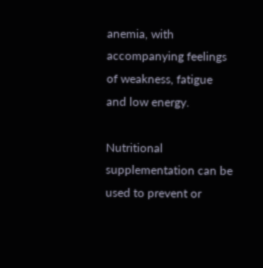anemia, with accompanying feelings of weakness, fatigue and low energy.

Nutritional supplementation can be used to prevent or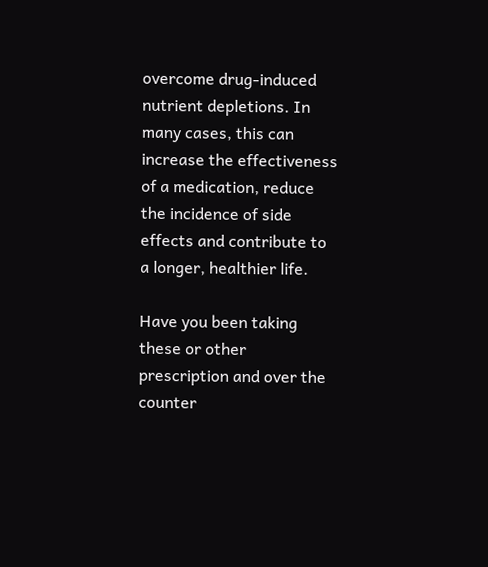overcome drug-induced nutrient depletions. In many cases, this can increase the effectiveness of a medication, reduce the incidence of side effects and contribute to a longer, healthier life.

Have you been taking these or other prescription and over the counter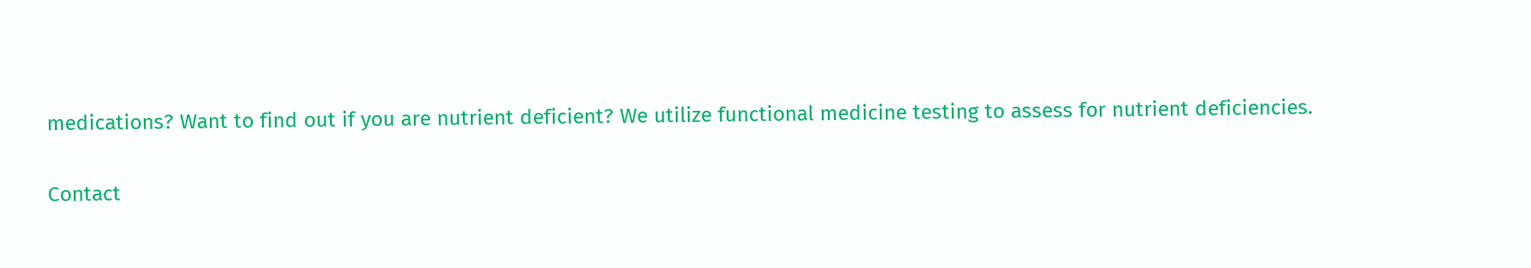medications? Want to find out if you are nutrient deficient? We utilize functional medicine testing to assess for nutrient deficiencies.

Contact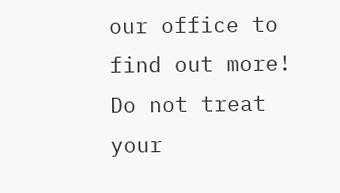our office to find out more!
Do not treat your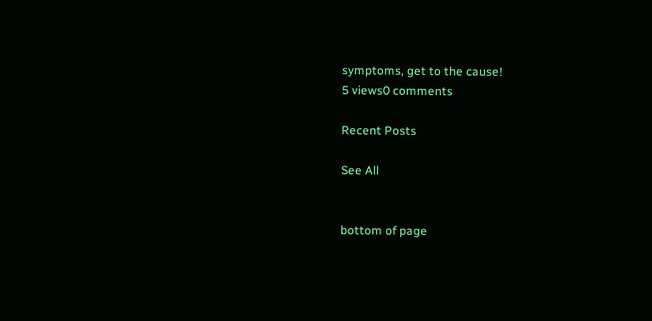symptoms, get to the cause!
5 views0 comments

Recent Posts

See All


bottom of page